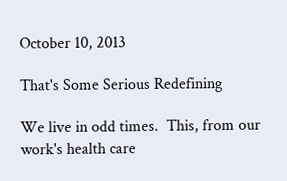October 10, 2013

That's Some Serious Redefining

We live in odd times.  This, from our work's health care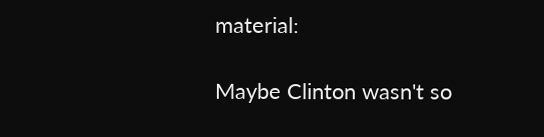material:

Maybe Clinton wasn't so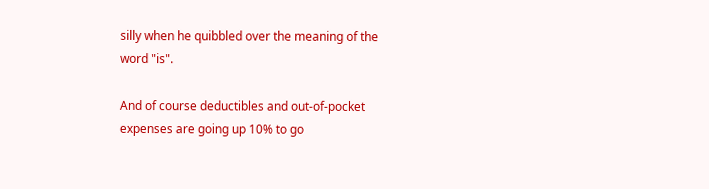silly when he quibbled over the meaning of the word "is".

And of course deductibles and out-of-pocket expenses are going up 10% to go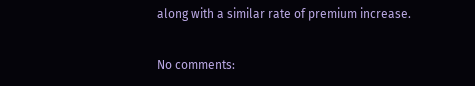along with a similar rate of premium increase.

No comments: